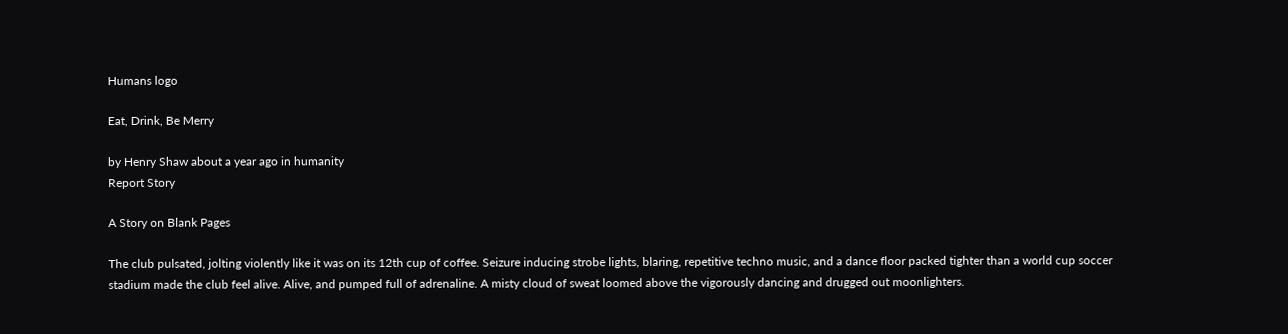Humans logo

Eat, Drink, Be Merry

by Henry Shaw about a year ago in humanity
Report Story

A Story on Blank Pages

The club pulsated, jolting violently like it was on its 12th cup of coffee. Seizure inducing strobe lights, blaring, repetitive techno music, and a dance floor packed tighter than a world cup soccer stadium made the club feel alive. Alive, and pumped full of adrenaline. A misty cloud of sweat loomed above the vigorously dancing and drugged out moonlighters.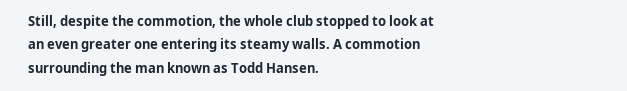Still, despite the commotion, the whole club stopped to look at an even greater one entering its steamy walls. A commotion surrounding the man known as Todd Hansen.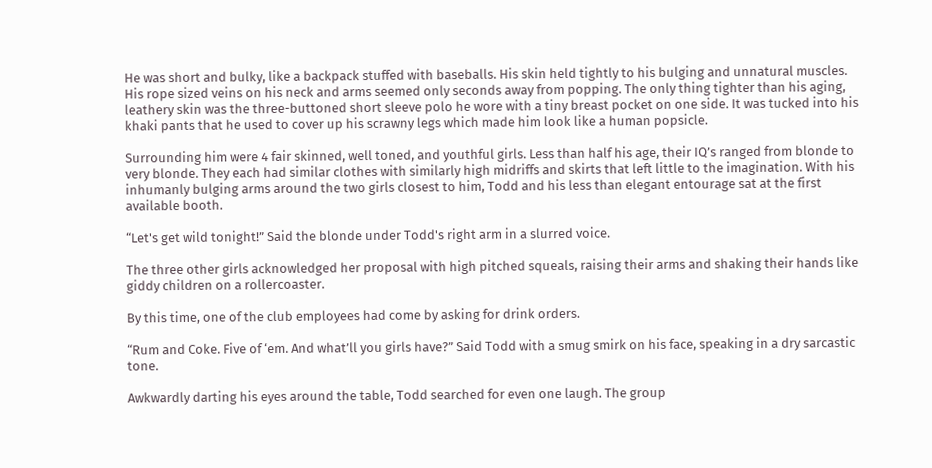He was short and bulky, like a backpack stuffed with baseballs. His skin held tightly to his bulging and unnatural muscles. His rope sized veins on his neck and arms seemed only seconds away from popping. The only thing tighter than his aging, leathery skin was the three-buttoned short sleeve polo he wore with a tiny breast pocket on one side. It was tucked into his khaki pants that he used to cover up his scrawny legs which made him look like a human popsicle.

Surrounding him were 4 fair skinned, well toned, and youthful girls. Less than half his age, their IQ’s ranged from blonde to very blonde. They each had similar clothes with similarly high midriffs and skirts that left little to the imagination. With his inhumanly bulging arms around the two girls closest to him, Todd and his less than elegant entourage sat at the first available booth.

“Let's get wild tonight!” Said the blonde under Todd's right arm in a slurred voice.

The three other girls acknowledged her proposal with high pitched squeals, raising their arms and shaking their hands like giddy children on a rollercoaster.

By this time, one of the club employees had come by asking for drink orders.

“Rum and Coke. Five of ‘em. And what’ll you girls have?” Said Todd with a smug smirk on his face, speaking in a dry sarcastic tone.

Awkwardly darting his eyes around the table, Todd searched for even one laugh. The group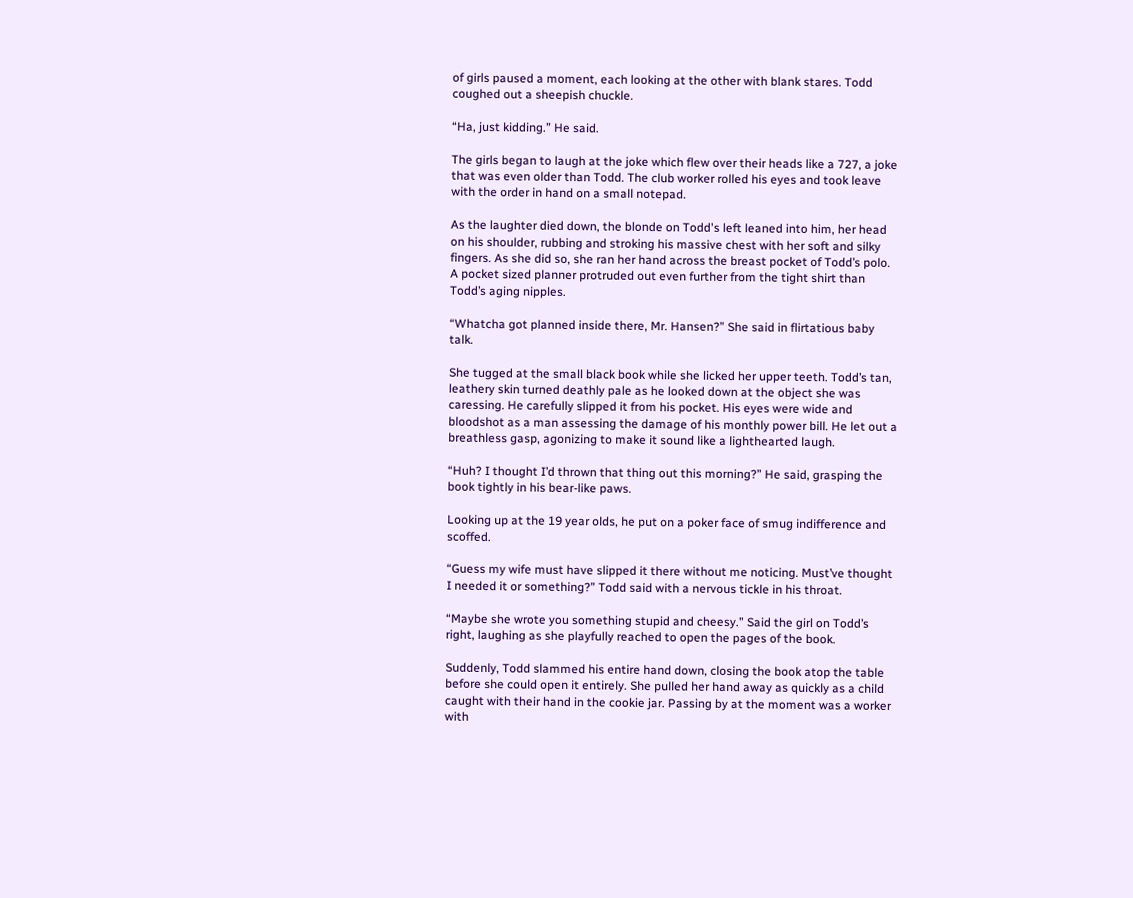of girls paused a moment, each looking at the other with blank stares. Todd coughed out a sheepish chuckle.

“Ha, just kidding.” He said.

The girls began to laugh at the joke which flew over their heads like a 727, a joke that was even older than Todd. The club worker rolled his eyes and took leave with the order in hand on a small notepad.

As the laughter died down, the blonde on Todd's left leaned into him, her head on his shoulder, rubbing and stroking his massive chest with her soft and silky fingers. As she did so, she ran her hand across the breast pocket of Todd’s polo. A pocket sized planner protruded out even further from the tight shirt than Todd’s aging nipples.

“Whatcha got planned inside there, Mr. Hansen?” She said in flirtatious baby talk.

She tugged at the small black book while she licked her upper teeth. Todd’s tan, leathery skin turned deathly pale as he looked down at the object she was caressing. He carefully slipped it from his pocket. His eyes were wide and bloodshot as a man assessing the damage of his monthly power bill. He let out a breathless gasp, agonizing to make it sound like a lighthearted laugh.

“Huh? I thought I’d thrown that thing out this morning?” He said, grasping the book tightly in his bear-like paws.

Looking up at the 19 year olds, he put on a poker face of smug indifference and scoffed.

“Guess my wife must have slipped it there without me noticing. Must’ve thought I needed it or something?” Todd said with a nervous tickle in his throat.

“Maybe she wrote you something stupid and cheesy.” Said the girl on Todd’s right, laughing as she playfully reached to open the pages of the book.

Suddenly, Todd slammed his entire hand down, closing the book atop the table before she could open it entirely. She pulled her hand away as quickly as a child caught with their hand in the cookie jar. Passing by at the moment was a worker with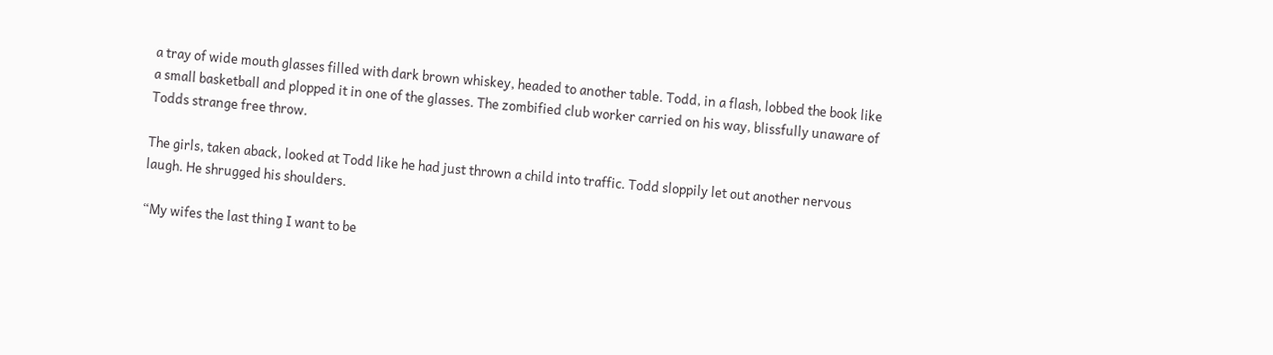a tray of wide mouth glasses filled with dark brown whiskey, headed to another table. Todd, in a flash, lobbed the book like a small basketball and plopped it in one of the glasses. The zombified club worker carried on his way, blissfully unaware of Todds strange free throw.

The girls, taken aback, looked at Todd like he had just thrown a child into traffic. Todd sloppily let out another nervous laugh. He shrugged his shoulders.

“My wifes the last thing I want to be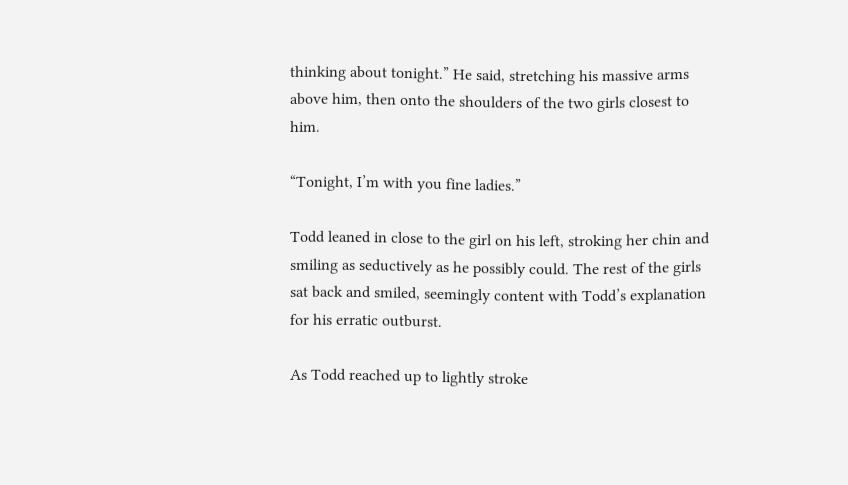thinking about tonight.” He said, stretching his massive arms above him, then onto the shoulders of the two girls closest to him.

“Tonight, I’m with you fine ladies.”

Todd leaned in close to the girl on his left, stroking her chin and smiling as seductively as he possibly could. The rest of the girls sat back and smiled, seemingly content with Todd’s explanation for his erratic outburst.

As Todd reached up to lightly stroke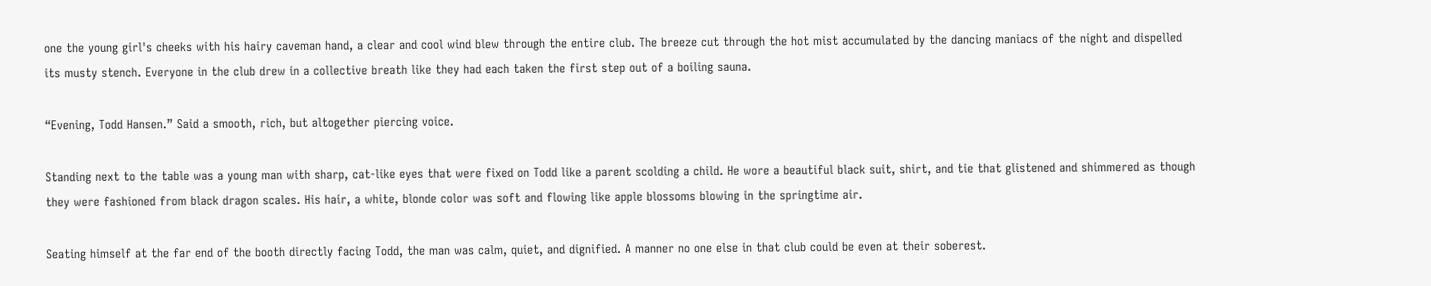one the young girl's cheeks with his hairy caveman hand, a clear and cool wind blew through the entire club. The breeze cut through the hot mist accumulated by the dancing maniacs of the night and dispelled its musty stench. Everyone in the club drew in a collective breath like they had each taken the first step out of a boiling sauna.

“Evening, Todd Hansen.” Said a smooth, rich, but altogether piercing voice.

Standing next to the table was a young man with sharp, cat-like eyes that were fixed on Todd like a parent scolding a child. He wore a beautiful black suit, shirt, and tie that glistened and shimmered as though they were fashioned from black dragon scales. His hair, a white, blonde color was soft and flowing like apple blossoms blowing in the springtime air.

Seating himself at the far end of the booth directly facing Todd, the man was calm, quiet, and dignified. A manner no one else in that club could be even at their soberest.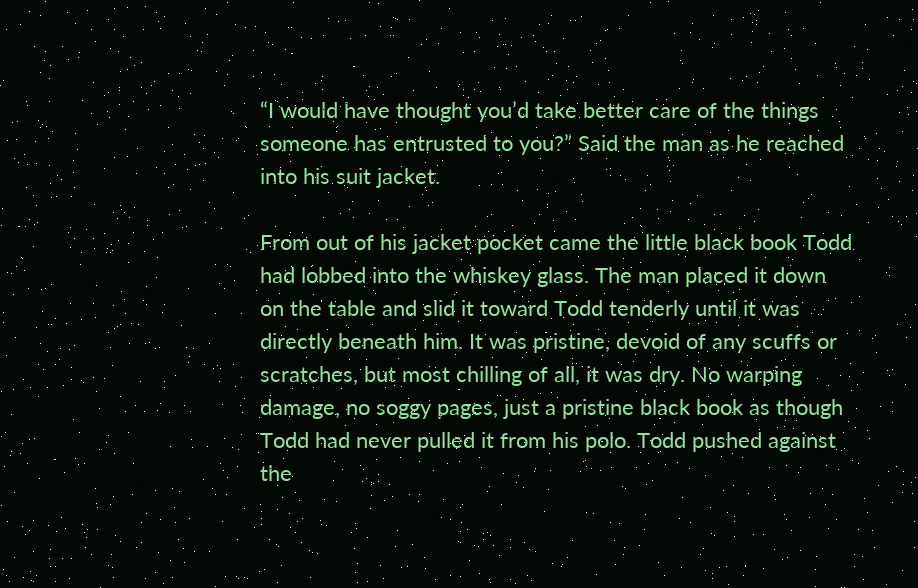“I would have thought you’d take better care of the things someone has entrusted to you?” Said the man as he reached into his suit jacket.

From out of his jacket pocket came the little black book Todd had lobbed into the whiskey glass. The man placed it down on the table and slid it toward Todd tenderly until it was directly beneath him. It was pristine, devoid of any scuffs or scratches, but most chilling of all, it was dry. No warping damage, no soggy pages, just a pristine black book as though Todd had never pulled it from his polo. Todd pushed against the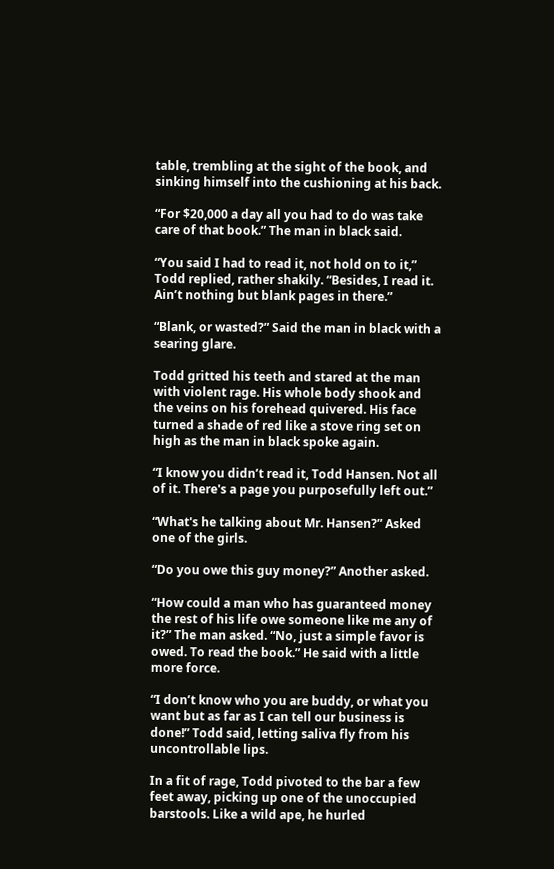table, trembling at the sight of the book, and sinking himself into the cushioning at his back.

“For $20,000 a day all you had to do was take care of that book.” The man in black said.

“You said I had to read it, not hold on to it,” Todd replied, rather shakily. “Besides, I read it. Ain’t nothing but blank pages in there.”

“Blank, or wasted?” Said the man in black with a searing glare.

Todd gritted his teeth and stared at the man with violent rage. His whole body shook and the veins on his forehead quivered. His face turned a shade of red like a stove ring set on high as the man in black spoke again.

“I know you didn’t read it, Todd Hansen. Not all of it. There's a page you purposefully left out.”

“What's he talking about Mr. Hansen?” Asked one of the girls.

“Do you owe this guy money?” Another asked.

“How could a man who has guaranteed money the rest of his life owe someone like me any of it?” The man asked. “No, just a simple favor is owed. To read the book.” He said with a little more force.

“I don’t know who you are buddy, or what you want but as far as I can tell our business is done!” Todd said, letting saliva fly from his uncontrollable lips.

In a fit of rage, Todd pivoted to the bar a few feet away, picking up one of the unoccupied barstools. Like a wild ape, he hurled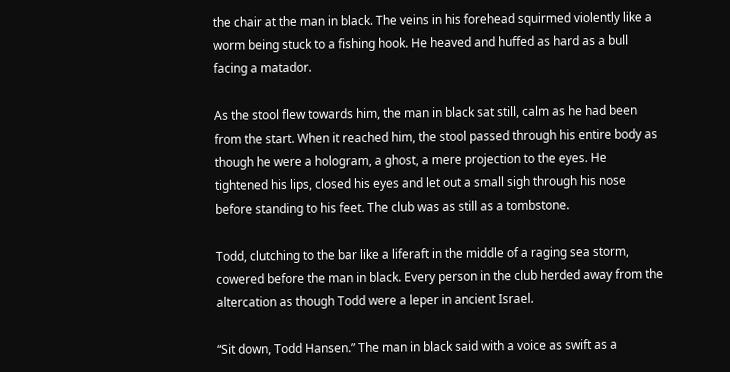the chair at the man in black. The veins in his forehead squirmed violently like a worm being stuck to a fishing hook. He heaved and huffed as hard as a bull facing a matador.

As the stool flew towards him, the man in black sat still, calm as he had been from the start. When it reached him, the stool passed through his entire body as though he were a hologram, a ghost, a mere projection to the eyes. He tightened his lips, closed his eyes and let out a small sigh through his nose before standing to his feet. The club was as still as a tombstone.

Todd, clutching to the bar like a liferaft in the middle of a raging sea storm, cowered before the man in black. Every person in the club herded away from the altercation as though Todd were a leper in ancient Israel.

“Sit down, Todd Hansen.” The man in black said with a voice as swift as a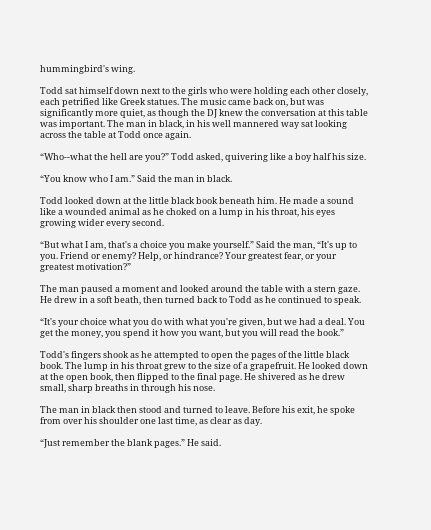hummingbird's wing.

Todd sat himself down next to the girls who were holding each other closely, each petrified like Greek statues. The music came back on, but was significantly more quiet, as though the DJ knew the conversation at this table was important. The man in black, in his well mannered way sat looking across the table at Todd once again.

“Who--what the hell are you?” Todd asked, quivering like a boy half his size.

“You know who I am.” Said the man in black.

Todd looked down at the little black book beneath him. He made a sound like a wounded animal as he choked on a lump in his throat, his eyes growing wider every second.

“But what I am, that's a choice you make yourself.” Said the man, “It's up to you. Friend or enemy? Help, or hindrance? Your greatest fear, or your greatest motivation?”

The man paused a moment and looked around the table with a stern gaze. He drew in a soft beath, then turned back to Todd as he continued to speak.

“It's your choice what you do with what you're given, but we had a deal. You get the money, you spend it how you want, but you will read the book.”

Todd's fingers shook as he attempted to open the pages of the little black book. The lump in his throat grew to the size of a grapefruit. He looked down at the open book, then flipped to the final page. He shivered as he drew small, sharp breaths in through his nose.

The man in black then stood and turned to leave. Before his exit, he spoke from over his shoulder one last time, as clear as day.

“Just remember the blank pages.” He said.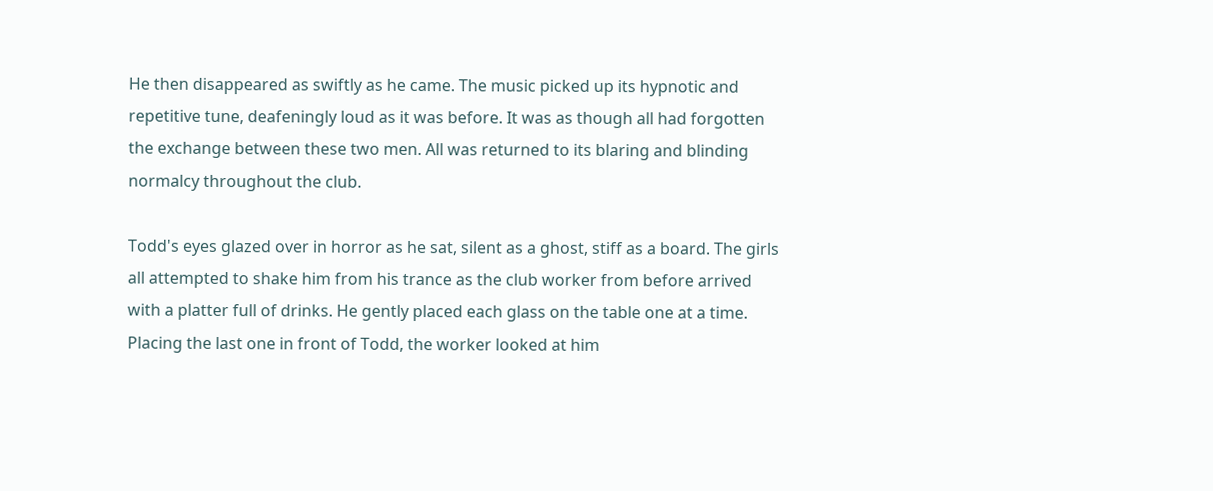He then disappeared as swiftly as he came. The music picked up its hypnotic and repetitive tune, deafeningly loud as it was before. It was as though all had forgotten the exchange between these two men. All was returned to its blaring and blinding normalcy throughout the club.

Todd's eyes glazed over in horror as he sat, silent as a ghost, stiff as a board. The girls all attempted to shake him from his trance as the club worker from before arrived with a platter full of drinks. He gently placed each glass on the table one at a time. Placing the last one in front of Todd, the worker looked at him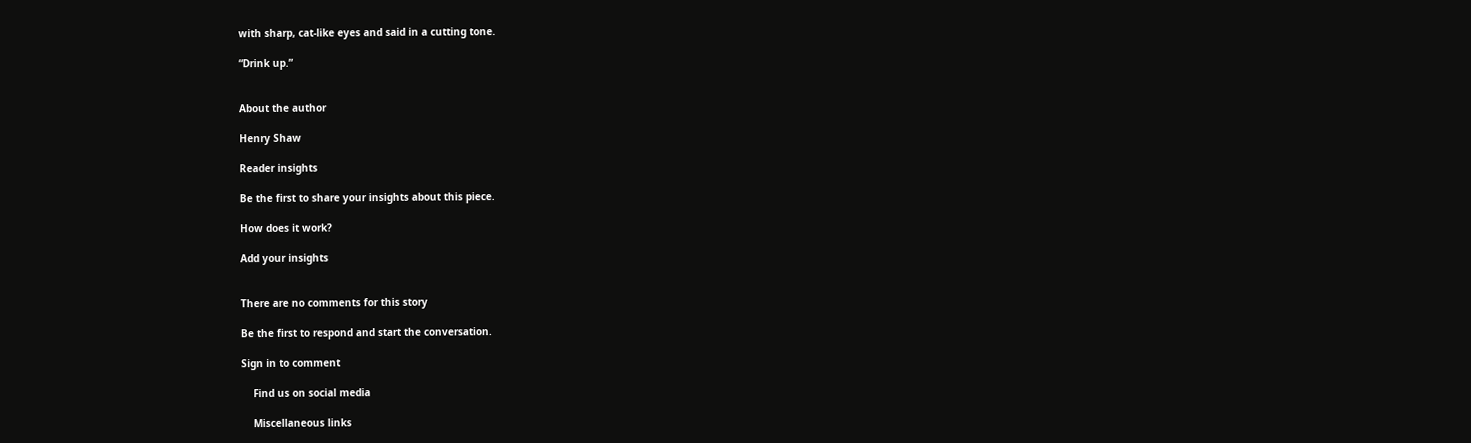with sharp, cat-like eyes and said in a cutting tone.

“Drink up.”


About the author

Henry Shaw

Reader insights

Be the first to share your insights about this piece.

How does it work?

Add your insights


There are no comments for this story

Be the first to respond and start the conversation.

Sign in to comment

    Find us on social media

    Miscellaneous links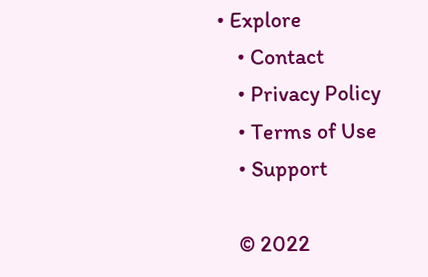• Explore
    • Contact
    • Privacy Policy
    • Terms of Use
    • Support

    © 2022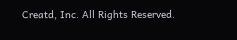Creatd, Inc. All Rights Reserved.